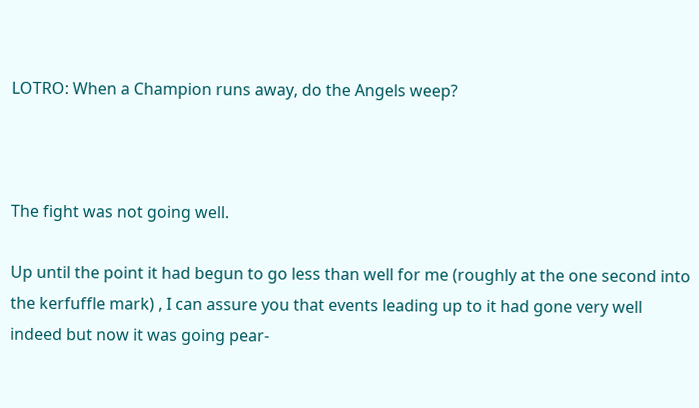LOTRO: When a Champion runs away, do the Angels weep?



The fight was not going well.

Up until the point it had begun to go less than well for me (roughly at the one second into the kerfuffle mark) , I can assure you that events leading up to it had gone very well indeed but now it was going pear-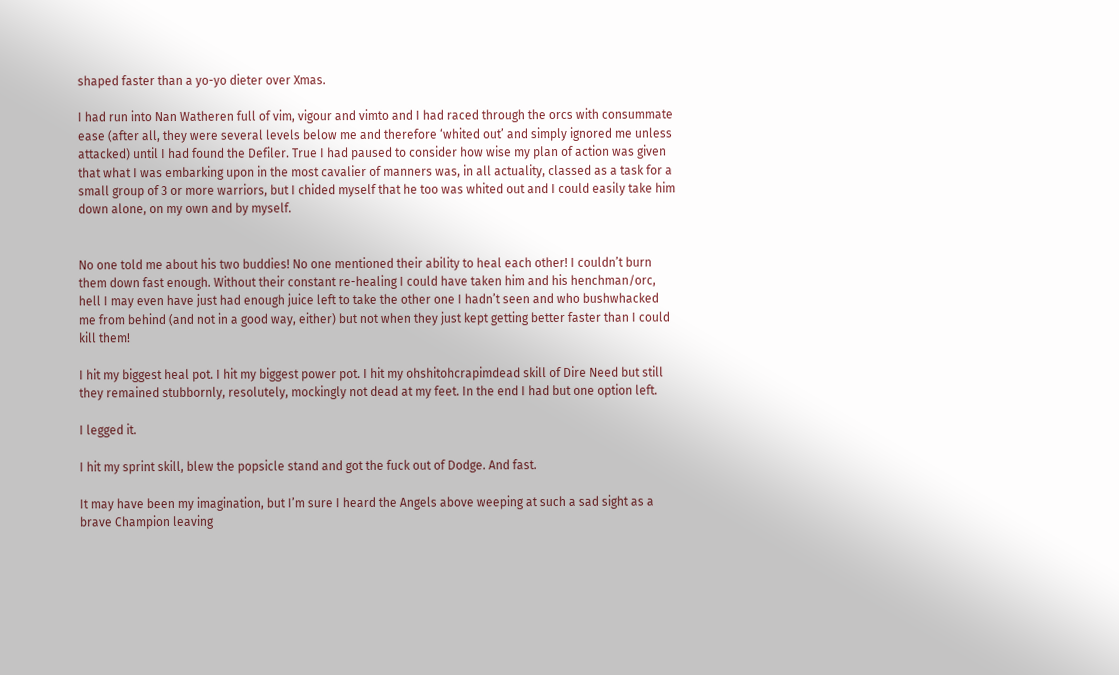shaped faster than a yo-yo dieter over Xmas.

I had run into Nan Watheren full of vim, vigour and vimto and I had raced through the orcs with consummate ease (after all, they were several levels below me and therefore ‘whited out’ and simply ignored me unless attacked) until I had found the Defiler. True I had paused to consider how wise my plan of action was given that what I was embarking upon in the most cavalier of manners was, in all actuality, classed as a task for a small group of 3 or more warriors, but I chided myself that he too was whited out and I could easily take him down alone, on my own and by myself.


No one told me about his two buddies! No one mentioned their ability to heal each other! I couldn’t burn them down fast enough. Without their constant re-healing I could have taken him and his henchman/orc, hell I may even have just had enough juice left to take the other one I hadn’t seen and who bushwhacked me from behind (and not in a good way, either) but not when they just kept getting better faster than I could kill them!

I hit my biggest heal pot. I hit my biggest power pot. I hit my ohshitohcrapimdead skill of Dire Need but still they remained stubbornly, resolutely, mockingly not dead at my feet. In the end I had but one option left.

I legged it.

I hit my sprint skill, blew the popsicle stand and got the fuck out of Dodge. And fast.

It may have been my imagination, but I’m sure I heard the Angels above weeping at such a sad sight as a brave Champion leaving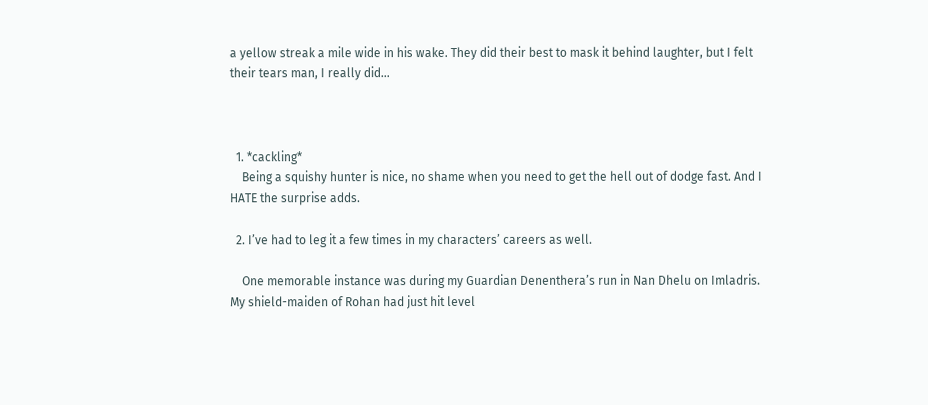a yellow streak a mile wide in his wake. They did their best to mask it behind laughter, but I felt their tears man, I really did…



  1. *cackling*
    Being a squishy hunter is nice, no shame when you need to get the hell out of dodge fast. And I HATE the surprise adds.

  2. I’ve had to leg it a few times in my characters’ careers as well.

    One memorable instance was during my Guardian Denenthera’s run in Nan Dhelu on Imladris. My shield-maiden of Rohan had just hit level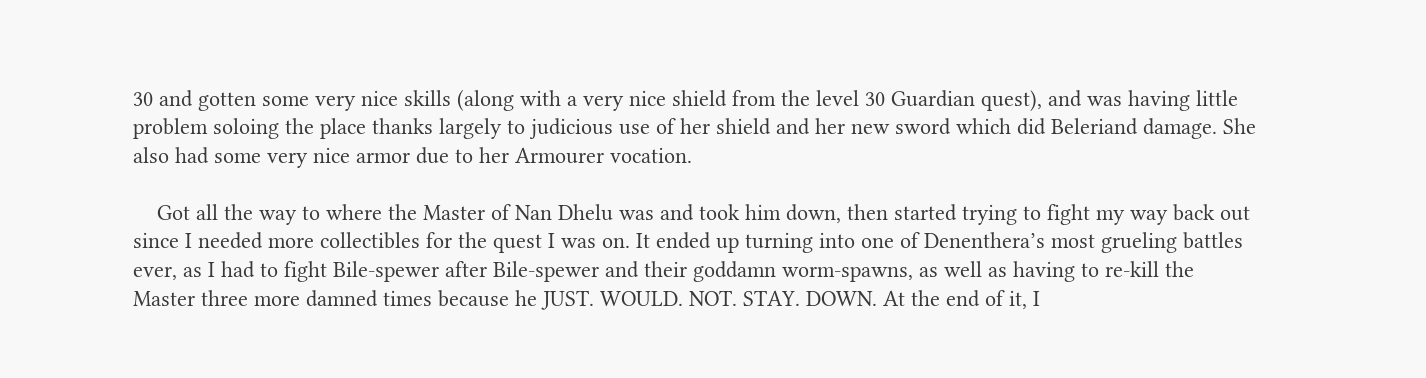30 and gotten some very nice skills (along with a very nice shield from the level 30 Guardian quest), and was having little problem soloing the place thanks largely to judicious use of her shield and her new sword which did Beleriand damage. She also had some very nice armor due to her Armourer vocation.

    Got all the way to where the Master of Nan Dhelu was and took him down, then started trying to fight my way back out since I needed more collectibles for the quest I was on. It ended up turning into one of Denenthera’s most grueling battles ever, as I had to fight Bile-spewer after Bile-spewer and their goddamn worm-spawns, as well as having to re-kill the Master three more damned times because he JUST. WOULD. NOT. STAY. DOWN. At the end of it, I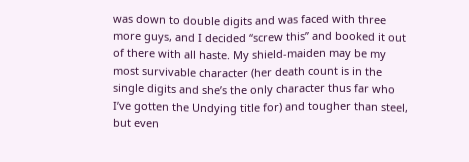was down to double digits and was faced with three more guys, and I decided “screw this” and booked it out of there with all haste. My shield-maiden may be my most survivable character (her death count is in the single digits and she’s the only character thus far who I’ve gotten the Undying title for) and tougher than steel, but even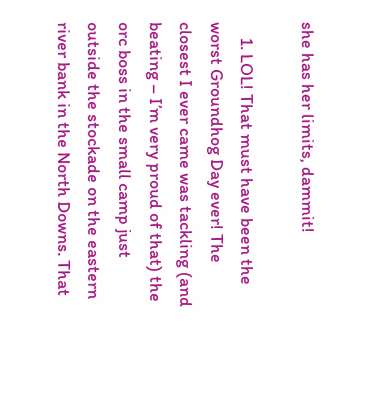she has her limits, dammit!

    1. LOL! That must have been the worst Groundhog Day ever! The closest I ever came was tackling (and beating – I’m very proud of that) the orc boss in the small camp just outside the stockade on the eastern river bank in the North Downs. That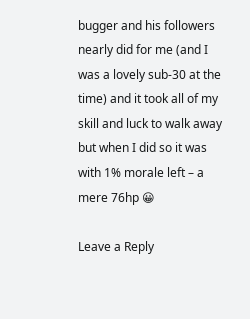bugger and his followers nearly did for me (and I was a lovely sub-30 at the time) and it took all of my skill and luck to walk away but when I did so it was with 1% morale left – a mere 76hp 😀

Leave a Reply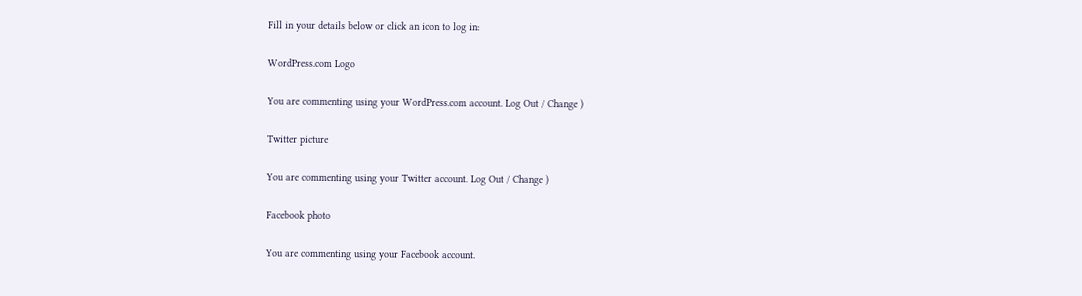Fill in your details below or click an icon to log in:

WordPress.com Logo

You are commenting using your WordPress.com account. Log Out / Change )

Twitter picture

You are commenting using your Twitter account. Log Out / Change )

Facebook photo

You are commenting using your Facebook account.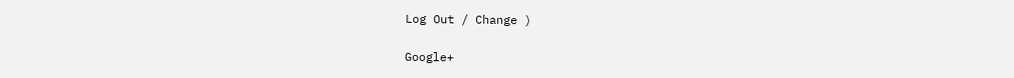Log Out / Change )

Google+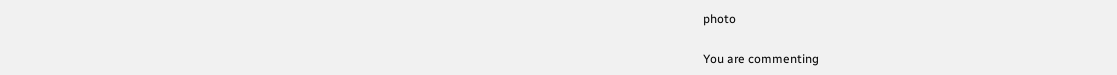photo

You are commenting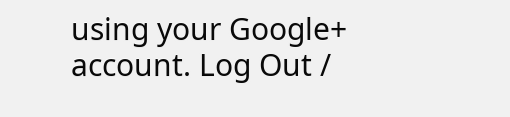using your Google+ account. Log Out /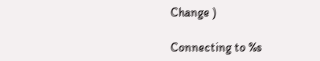Change )

Connecting to %s